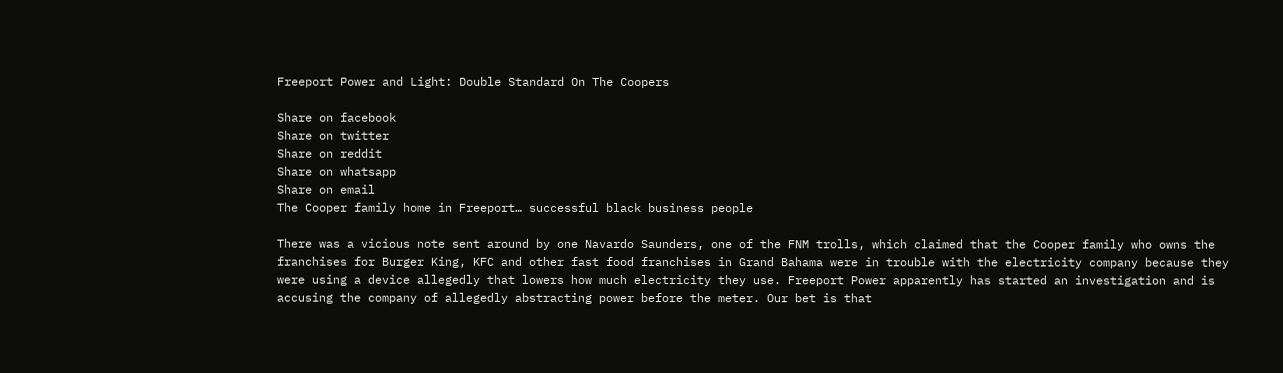Freeport Power and Light: Double Standard On The Coopers

Share on facebook
Share on twitter
Share on reddit
Share on whatsapp
Share on email
The Cooper family home in Freeport… successful black business people

There was a vicious note sent around by one Navardo Saunders, one of the FNM trolls, which claimed that the Cooper family who owns the franchises for Burger King, KFC and other fast food franchises in Grand Bahama were in trouble with the electricity company because they were using a device allegedly that lowers how much electricity they use. Freeport Power apparently has started an investigation and is accusing the company of allegedly abstracting power before the meter. Our bet is that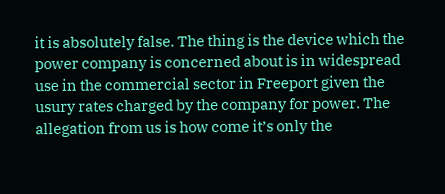it is absolutely false. The thing is the device which the power company is concerned about is in widespread use in the commercial sector in Freeport given the usury rates charged by the company for power. The allegation from us is how come it’s only the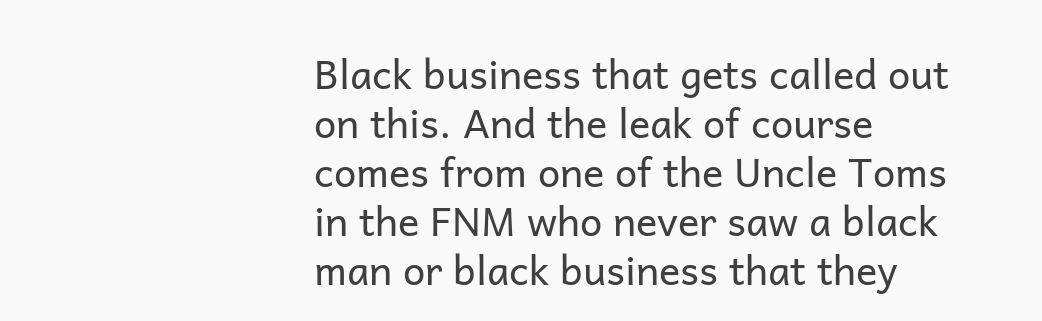Black business that gets called out on this. And the leak of course comes from one of the Uncle Toms in the FNM who never saw a black man or black business that they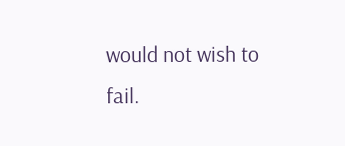would not wish to fail.